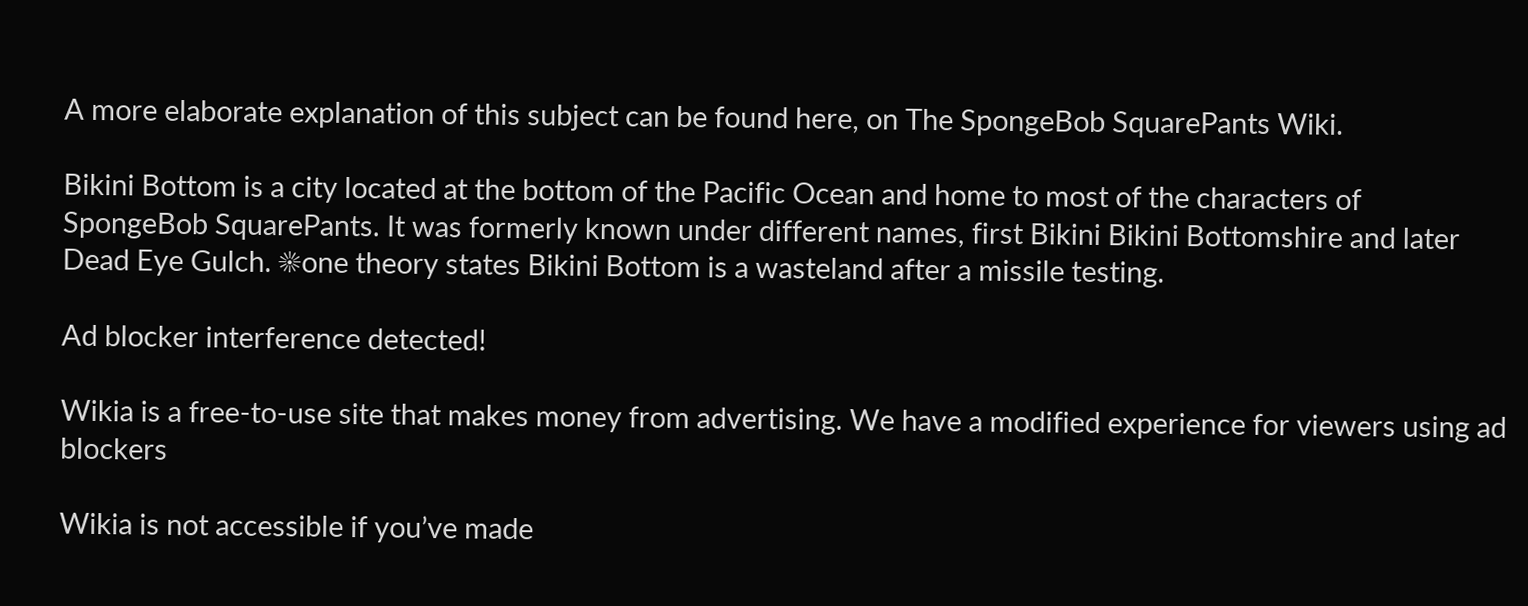A more elaborate explanation of this subject can be found here, on The SpongeBob SquarePants Wiki.

Bikini Bottom is a city located at the bottom of the Pacific Ocean and home to most of the characters of SpongeBob SquarePants. It was formerly known under different names, first Bikini Bikini Bottomshire and later Dead Eye Gulch. ☀one theory states Bikini Bottom is a wasteland after a missile testing.

Ad blocker interference detected!

Wikia is a free-to-use site that makes money from advertising. We have a modified experience for viewers using ad blockers

Wikia is not accessible if you’ve made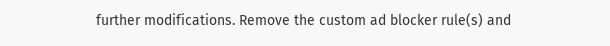further modifications. Remove the custom ad blocker rule(s) and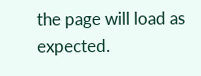the page will load as expected.